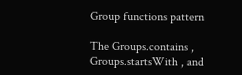Group functions pattern

The Groups.contains , Groups.startsWith , and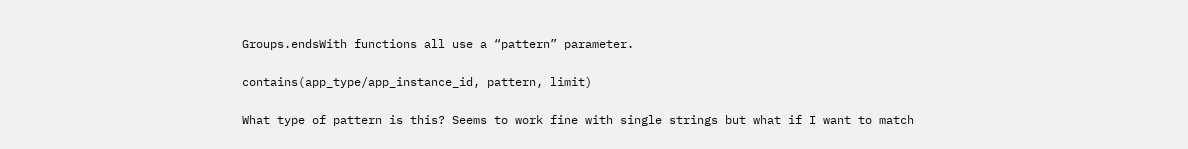Groups.endsWith functions all use a “pattern” parameter.

contains(app_type/app_instance_id, pattern, limit)

What type of pattern is this? Seems to work fine with single strings but what if I want to match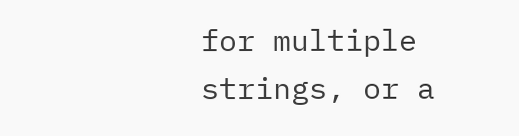for multiple strings, or a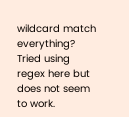wildcard match everything? Tried using regex here but does not seem to work.